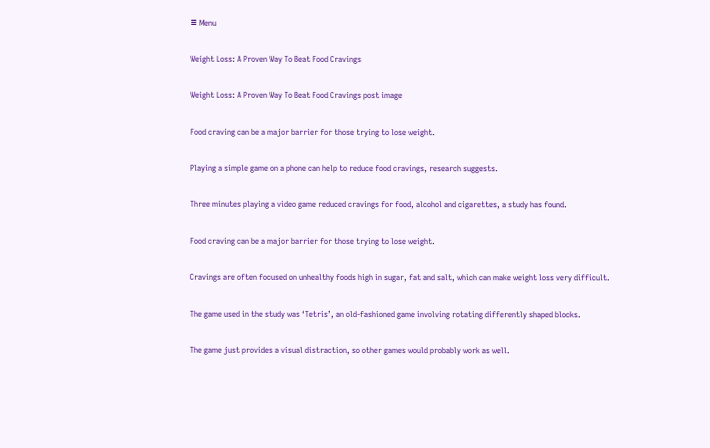≡ Menu

Weight Loss: A Proven Way To Beat Food Cravings

Weight Loss: A Proven Way To Beat Food Cravings post image

Food craving can be a major barrier for those trying to lose weight.

Playing a simple game on a phone can help to reduce food cravings, research suggests.

Three minutes playing a video game reduced cravings for food, alcohol and cigarettes, a study has found.

Food craving can be a major barrier for those trying to lose weight.

Cravings are often focused on unhealthy foods high in sugar, fat and salt, which can make weight loss very difficult.

The game used in the study was ‘Tetris’, an old-fashioned game involving rotating differently shaped blocks.

The game just provides a visual distraction, so other games would probably work as well.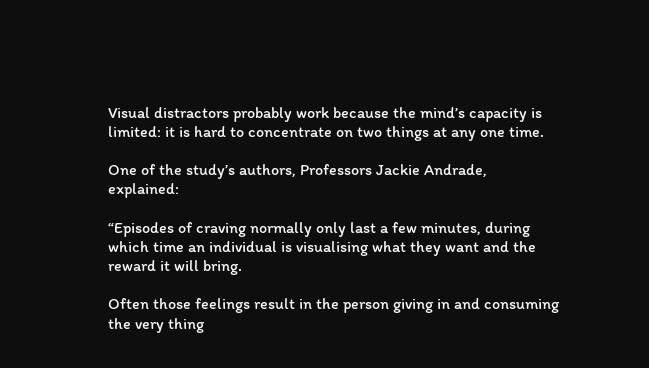Visual distractors probably work because the mind’s capacity is limited: it is hard to concentrate on two things at any one time.

One of the study’s authors, Professors Jackie Andrade, explained:

“Episodes of craving normally only last a few minutes, during which time an individual is visualising what they want and the reward it will bring.

Often those feelings result in the person giving in and consuming the very thing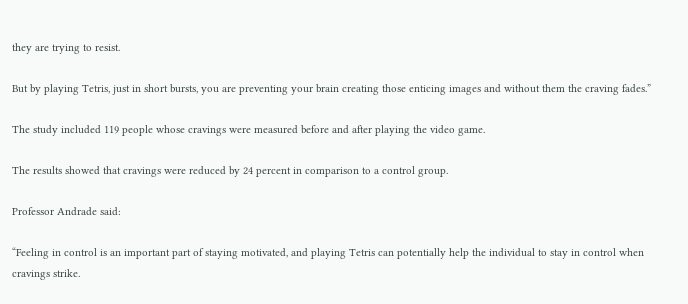they are trying to resist.

But by playing Tetris, just in short bursts, you are preventing your brain creating those enticing images and without them the craving fades.”

The study included 119 people whose cravings were measured before and after playing the video game.

The results showed that cravings were reduced by 24 percent in comparison to a control group.

Professor Andrade said:

“Feeling in control is an important part of staying motivated, and playing Tetris can potentially help the individual to stay in control when cravings strike.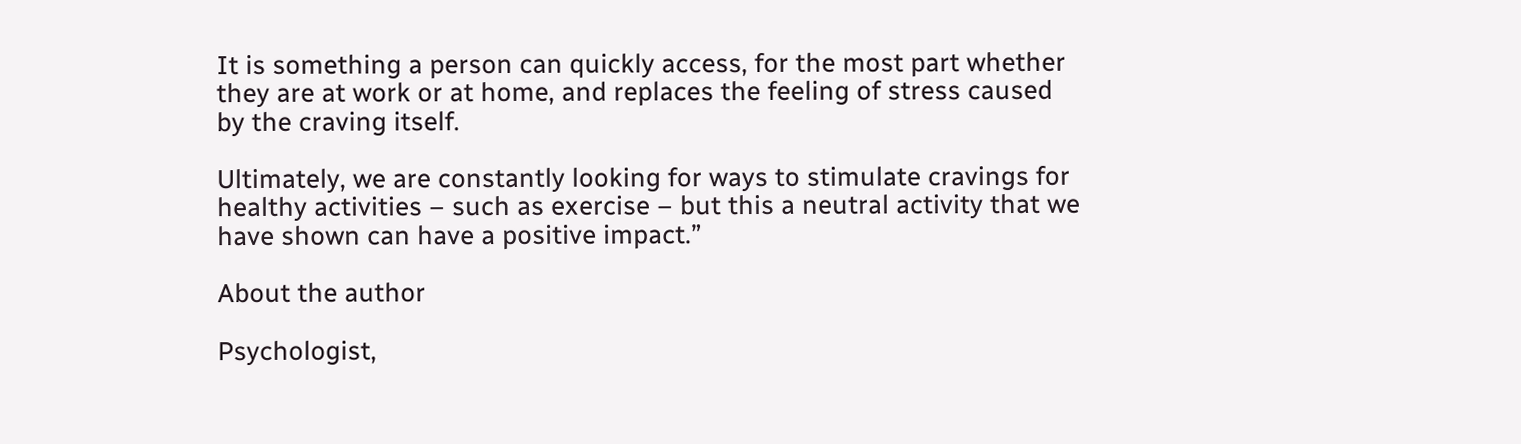It is something a person can quickly access, for the most part whether they are at work or at home, and replaces the feeling of stress caused by the craving itself.

Ultimately, we are constantly looking for ways to stimulate cravings for healthy activities – such as exercise – but this a neutral activity that we have shown can have a positive impact.”

About the author

Psychologist,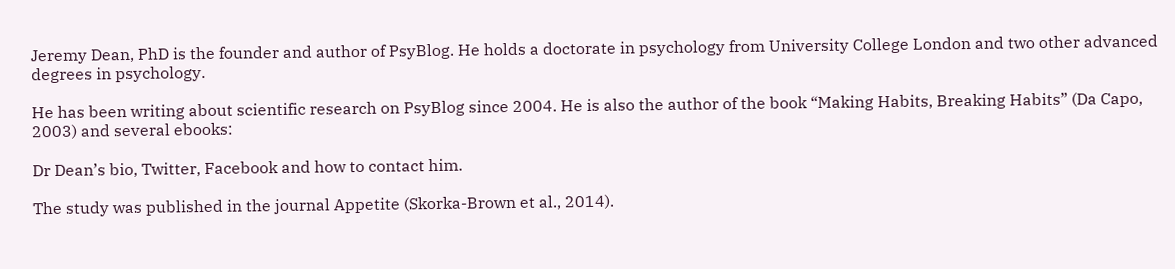Jeremy Dean, PhD is the founder and author of PsyBlog. He holds a doctorate in psychology from University College London and two other advanced degrees in psychology.

He has been writing about scientific research on PsyBlog since 2004. He is also the author of the book “Making Habits, Breaking Habits” (Da Capo, 2003) and several ebooks:

Dr Dean’s bio, Twitter, Facebook and how to contact him.

The study was published in the journal Appetite (Skorka-Brown et al., 2014).